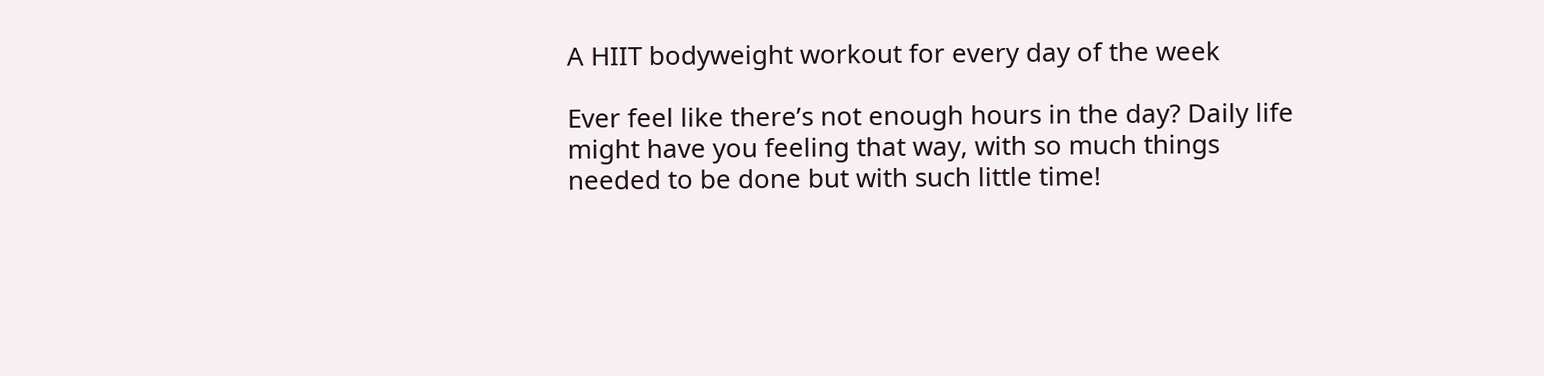A HIIT bodyweight workout for every day of the week

Ever feel like there’s not enough hours in the day? Daily life might have you feeling that way, with so much things needed to be done but with such little time!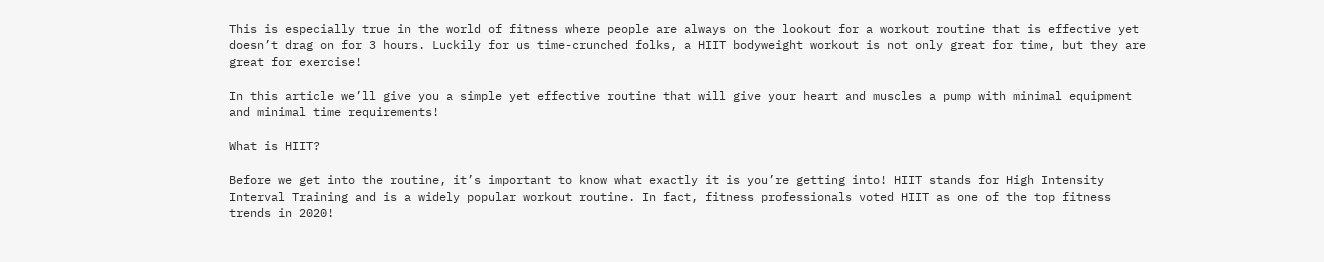This is especially true in the world of fitness where people are always on the lookout for a workout routine that is effective yet doesn’t drag on for 3 hours. Luckily for us time-crunched folks, a HIIT bodyweight workout is not only great for time, but they are great for exercise!

In this article we’ll give you a simple yet effective routine that will give your heart and muscles a pump with minimal equipment and minimal time requirements!

What is HIIT?

Before we get into the routine, it’s important to know what exactly it is you’re getting into! HIIT stands for High Intensity Interval Training and is a widely popular workout routine. In fact, fitness professionals voted HIIT as one of the top fitness trends in 2020!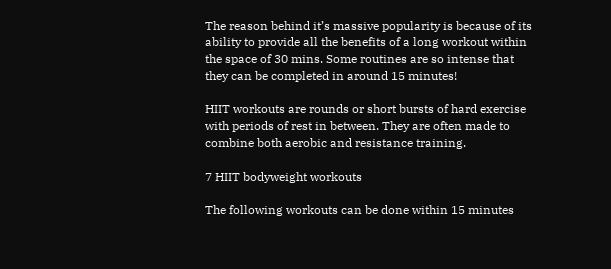The reason behind it’s massive popularity is because of its ability to provide all the benefits of a long workout within the space of 30 mins. Some routines are so intense that they can be completed in around 15 minutes!

HIIT workouts are rounds or short bursts of hard exercise with periods of rest in between. They are often made to combine both aerobic and resistance training.

7 HIIT bodyweight workouts

The following workouts can be done within 15 minutes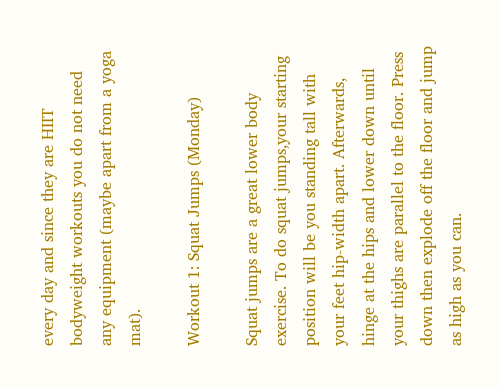every day and since they are HIIT bodyweight workouts you do not need any equipment (maybe apart from a yoga mat).

Workout 1: Squat Jumps (Monday)

Squat jumps are a great lower body exercise. To do squat jumps,your starting position will be you standing tall with your feet hip-width apart. Afterwards, hinge at the hips and lower down until your thighs are parallel to the floor. Press down then explode off the floor and jump as high as you can.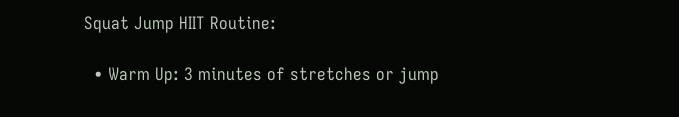Squat Jump HIIT Routine:

  • Warm Up: 3 minutes of stretches or jump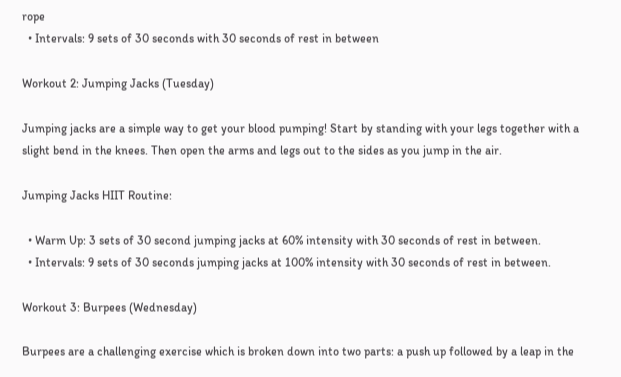rope
  • Intervals: 9 sets of 30 seconds with 30 seconds of rest in between

Workout 2: Jumping Jacks (Tuesday)

Jumping jacks are a simple way to get your blood pumping! Start by standing with your legs together with a slight bend in the knees. Then open the arms and legs out to the sides as you jump in the air.

Jumping Jacks HIIT Routine:

  • Warm Up: 3 sets of 30 second jumping jacks at 60% intensity with 30 seconds of rest in between.
  • Intervals: 9 sets of 30 seconds jumping jacks at 100% intensity with 30 seconds of rest in between.

Workout 3: Burpees (Wednesday)

Burpees are a challenging exercise which is broken down into two parts: a push up followed by a leap in the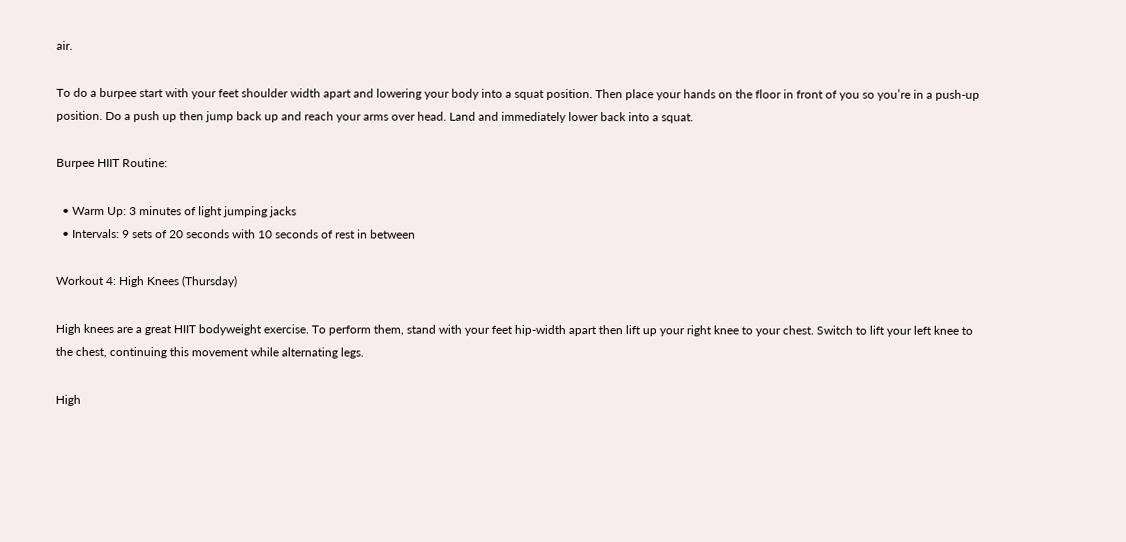air.

To do a burpee start with your feet shoulder width apart and lowering your body into a squat position. Then place your hands on the floor in front of you so you’re in a push-up position. Do a push up then jump back up and reach your arms over head. Land and immediately lower back into a squat.

Burpee HIIT Routine:

  • Warm Up: 3 minutes of light jumping jacks
  • Intervals: 9 sets of 20 seconds with 10 seconds of rest in between

Workout 4: High Knees (Thursday)

High knees are a great HIIT bodyweight exercise. To perform them, stand with your feet hip-width apart then lift up your right knee to your chest. Switch to lift your left knee to the chest, continuing this movement while alternating legs.

High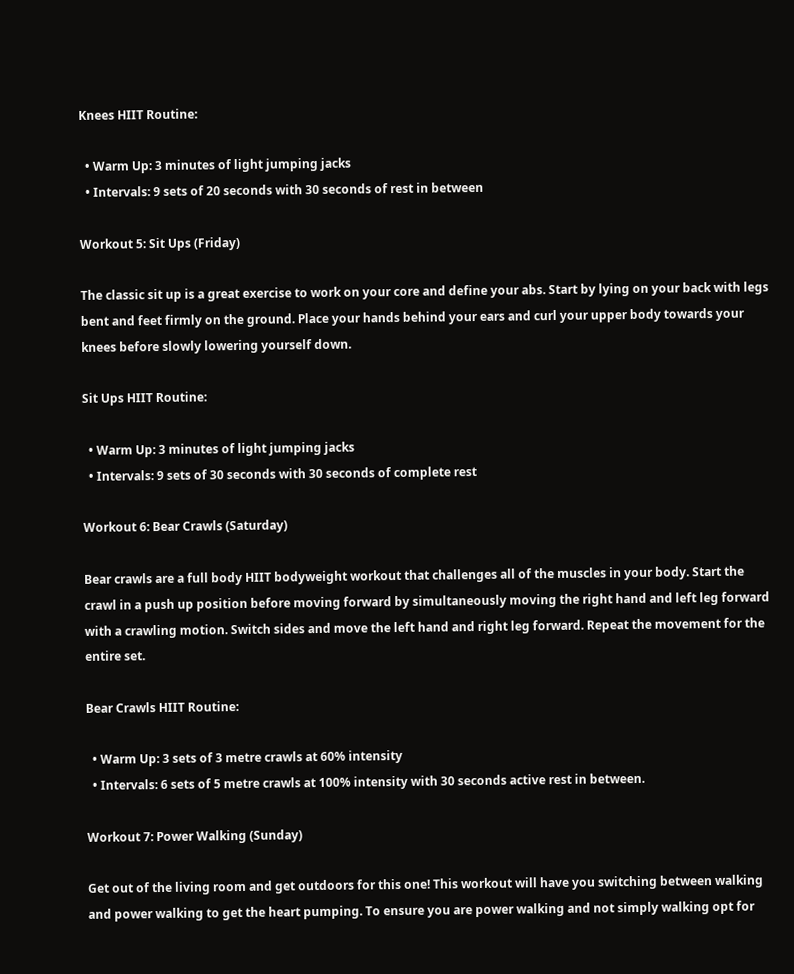Knees HIIT Routine:

  • Warm Up: 3 minutes of light jumping jacks
  • Intervals: 9 sets of 20 seconds with 30 seconds of rest in between

Workout 5: Sit Ups (Friday)

The classic sit up is a great exercise to work on your core and define your abs. Start by lying on your back with legs bent and feet firmly on the ground. Place your hands behind your ears and curl your upper body towards your knees before slowly lowering yourself down.

Sit Ups HIIT Routine:

  • Warm Up: 3 minutes of light jumping jacks
  • Intervals: 9 sets of 30 seconds with 30 seconds of complete rest

Workout 6: Bear Crawls (Saturday)

Bear crawls are a full body HIIT bodyweight workout that challenges all of the muscles in your body. Start the crawl in a push up position before moving forward by simultaneously moving the right hand and left leg forward with a crawling motion. Switch sides and move the left hand and right leg forward. Repeat the movement for the entire set.

Bear Crawls HIIT Routine:

  • Warm Up: 3 sets of 3 metre crawls at 60% intensity
  • Intervals: 6 sets of 5 metre crawls at 100% intensity with 30 seconds active rest in between.

Workout 7: Power Walking (Sunday)

Get out of the living room and get outdoors for this one! This workout will have you switching between walking and power walking to get the heart pumping. To ensure you are power walking and not simply walking opt for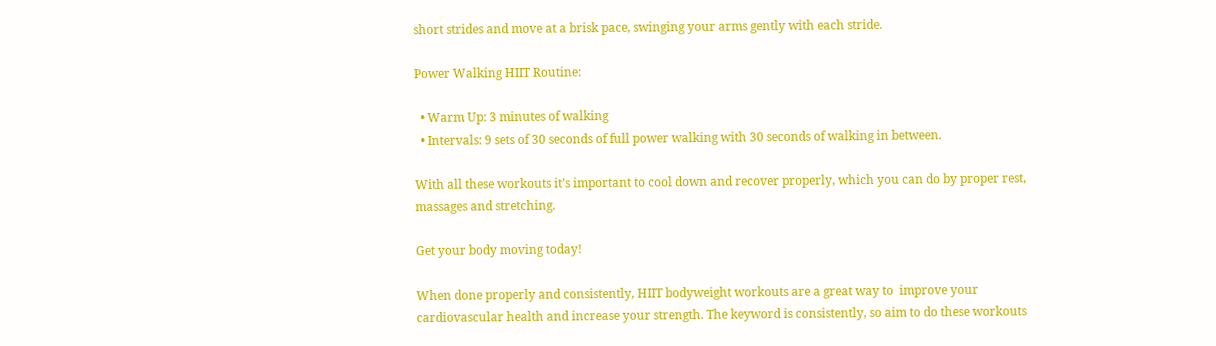short strides and move at a brisk pace, swinging your arms gently with each stride.

Power Walking HIIT Routine:

  • Warm Up: 3 minutes of walking
  • Intervals: 9 sets of 30 seconds of full power walking with 30 seconds of walking in between.

With all these workouts it’s important to cool down and recover properly, which you can do by proper rest, massages and stretching.

Get your body moving today!

When done properly and consistently, HIIT bodyweight workouts are a great way to  improve your cardiovascular health and increase your strength. The keyword is consistently, so aim to do these workouts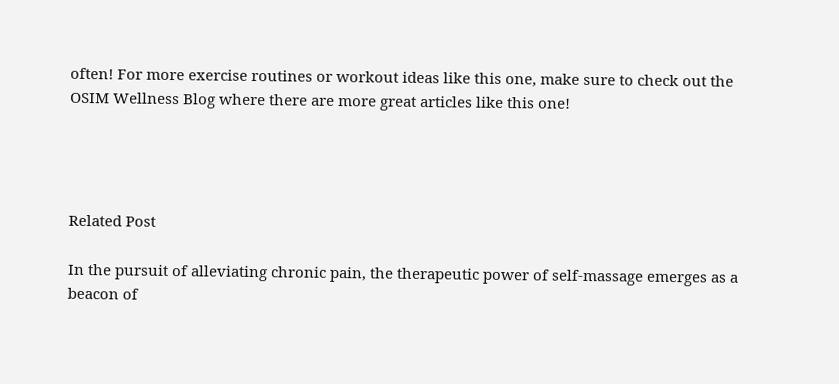often! For more exercise routines or workout ideas like this one, make sure to check out the OSIM Wellness Blog where there are more great articles like this one!




Related Post

In the pursuit of alleviating chronic pain, the therapeutic power of self-massage emerges as a beacon of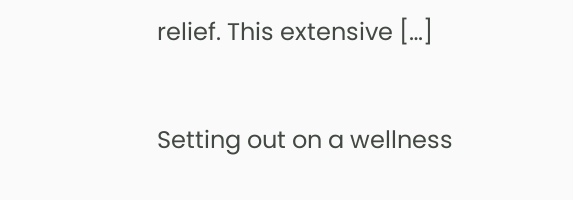relief. This extensive […]

Setting out on a wellness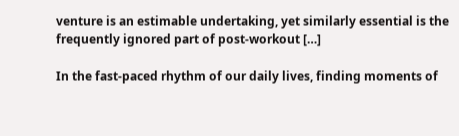venture is an estimable undertaking, yet similarly essential is the frequently ignored part of post-workout […]

In the fast-paced rhythm of our daily lives, finding moments of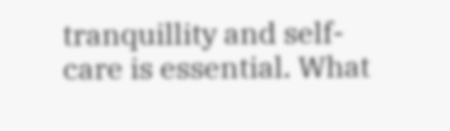tranquillity and self-care is essential. What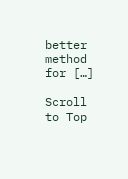better method for […]

Scroll to Top